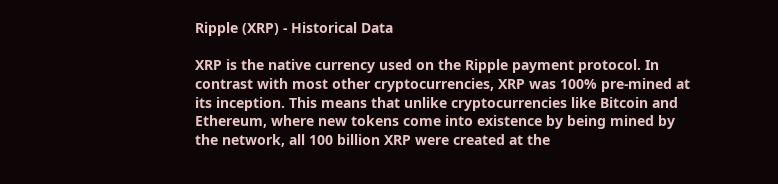Ripple (XRP) - Historical Data

XRP is the native currency used on the Ripple payment protocol. In contrast with most other cryptocurrencies, XRP was 100% pre-mined at its inception. This means that unlike cryptocurrencies like Bitcoin and Ethereum, where new tokens come into existence by being mined by the network, all 100 billion XRP were created at the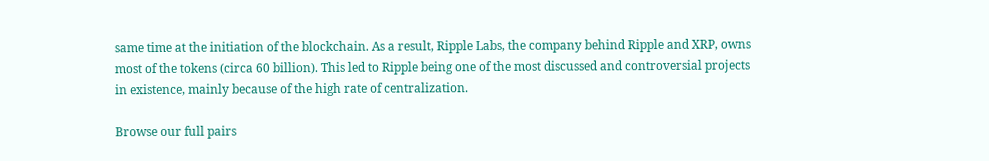same time at the initiation of the blockchain. As a result, Ripple Labs, the company behind Ripple and XRP, owns most of the tokens (circa 60 billion). This led to Ripple being one of the most discussed and controversial projects in existence, mainly because of the high rate of centralization.

Browse our full pairs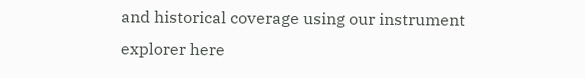and historical coverage using our instrument explorer here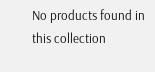No products found in this collection